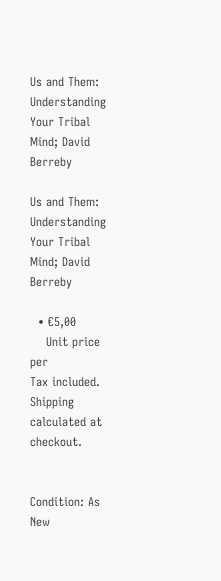Us and Them: Understanding Your Tribal Mind; David Berreby

Us and Them: Understanding Your Tribal Mind; David Berreby

  • €5,00
    Unit price per
Tax included. Shipping calculated at checkout.


Condition: As New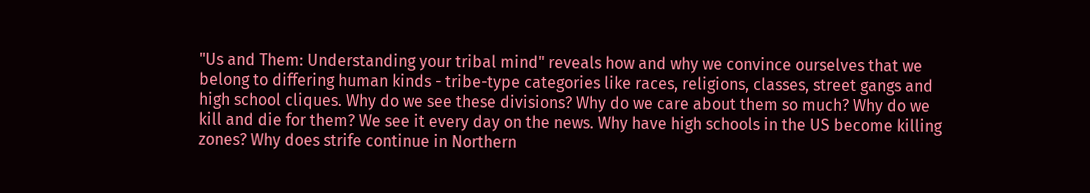"Us and Them: Understanding your tribal mind" reveals how and why we convince ourselves that we belong to differing human kinds - tribe-type categories like races, religions, classes, street gangs and high school cliques. Why do we see these divisions? Why do we care about them so much? Why do we kill and die for them? We see it every day on the news. Why have high schools in the US become killing zones? Why does strife continue in Northern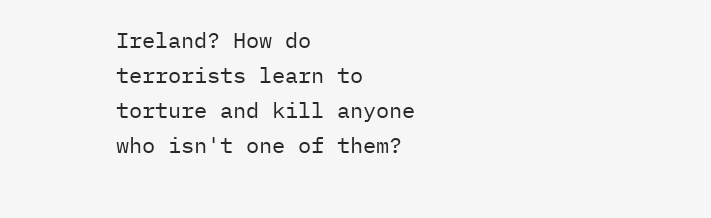Ireland? How do terrorists learn to torture and kill anyone who isn't one of them?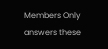Members Only answers these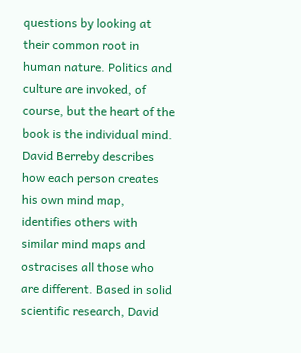questions by looking at their common root in human nature. Politics and culture are invoked, of course, but the heart of the book is the individual mind. David Berreby describes how each person creates his own mind map, identifies others with similar mind maps and ostracises all those who are different. Based in solid scientific research, David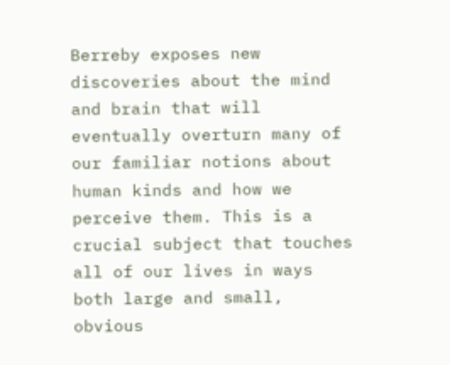Berreby exposes new discoveries about the mind and brain that will eventually overturn many of our familiar notions about human kinds and how we perceive them. This is a crucial subject that touches all of our lives in ways both large and small, obvious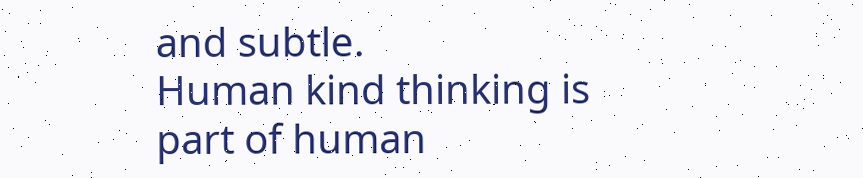and subtle.
Human kind thinking is part of human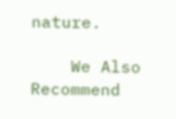nature.

    We Also Recommend